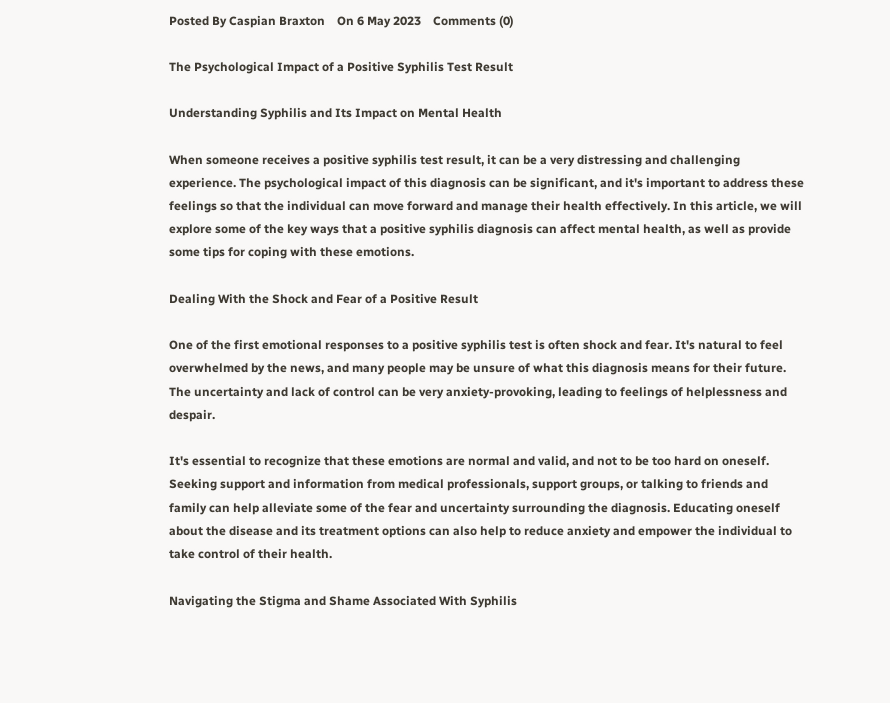Posted By Caspian Braxton    On 6 May 2023    Comments (0)

The Psychological Impact of a Positive Syphilis Test Result

Understanding Syphilis and Its Impact on Mental Health

When someone receives a positive syphilis test result, it can be a very distressing and challenging experience. The psychological impact of this diagnosis can be significant, and it's important to address these feelings so that the individual can move forward and manage their health effectively. In this article, we will explore some of the key ways that a positive syphilis diagnosis can affect mental health, as well as provide some tips for coping with these emotions.

Dealing With the Shock and Fear of a Positive Result

One of the first emotional responses to a positive syphilis test is often shock and fear. It's natural to feel overwhelmed by the news, and many people may be unsure of what this diagnosis means for their future. The uncertainty and lack of control can be very anxiety-provoking, leading to feelings of helplessness and despair.

It's essential to recognize that these emotions are normal and valid, and not to be too hard on oneself. Seeking support and information from medical professionals, support groups, or talking to friends and family can help alleviate some of the fear and uncertainty surrounding the diagnosis. Educating oneself about the disease and its treatment options can also help to reduce anxiety and empower the individual to take control of their health.

Navigating the Stigma and Shame Associated With Syphilis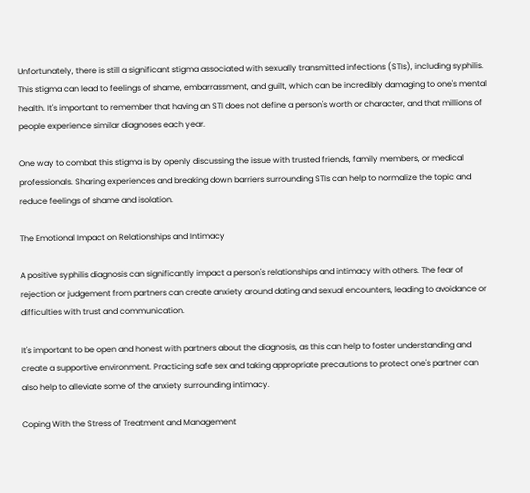Unfortunately, there is still a significant stigma associated with sexually transmitted infections (STIs), including syphilis. This stigma can lead to feelings of shame, embarrassment, and guilt, which can be incredibly damaging to one's mental health. It's important to remember that having an STI does not define a person's worth or character, and that millions of people experience similar diagnoses each year.

One way to combat this stigma is by openly discussing the issue with trusted friends, family members, or medical professionals. Sharing experiences and breaking down barriers surrounding STIs can help to normalize the topic and reduce feelings of shame and isolation.

The Emotional Impact on Relationships and Intimacy

A positive syphilis diagnosis can significantly impact a person's relationships and intimacy with others. The fear of rejection or judgement from partners can create anxiety around dating and sexual encounters, leading to avoidance or difficulties with trust and communication.

It's important to be open and honest with partners about the diagnosis, as this can help to foster understanding and create a supportive environment. Practicing safe sex and taking appropriate precautions to protect one's partner can also help to alleviate some of the anxiety surrounding intimacy.

Coping With the Stress of Treatment and Management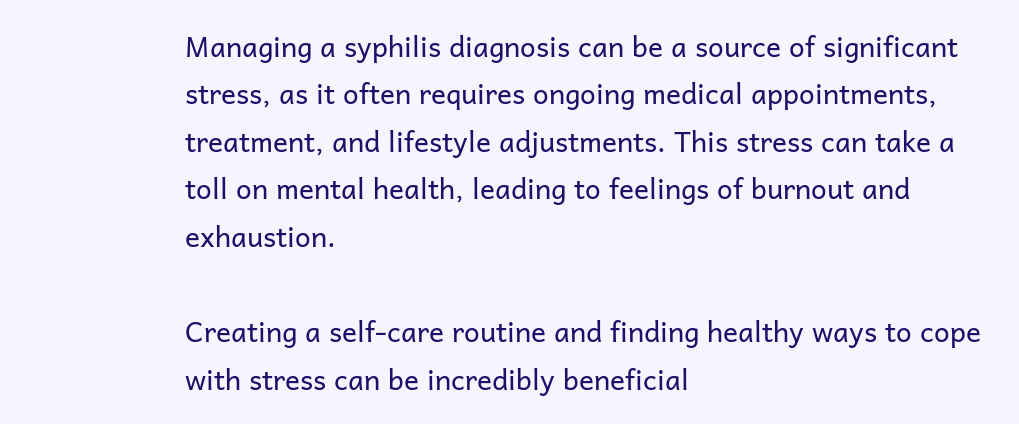Managing a syphilis diagnosis can be a source of significant stress, as it often requires ongoing medical appointments, treatment, and lifestyle adjustments. This stress can take a toll on mental health, leading to feelings of burnout and exhaustion.

Creating a self-care routine and finding healthy ways to cope with stress can be incredibly beneficial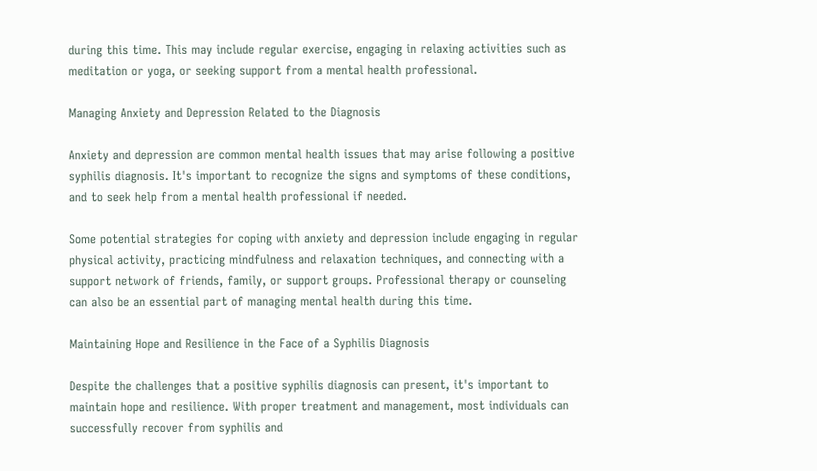during this time. This may include regular exercise, engaging in relaxing activities such as meditation or yoga, or seeking support from a mental health professional.

Managing Anxiety and Depression Related to the Diagnosis

Anxiety and depression are common mental health issues that may arise following a positive syphilis diagnosis. It's important to recognize the signs and symptoms of these conditions, and to seek help from a mental health professional if needed.

Some potential strategies for coping with anxiety and depression include engaging in regular physical activity, practicing mindfulness and relaxation techniques, and connecting with a support network of friends, family, or support groups. Professional therapy or counseling can also be an essential part of managing mental health during this time.

Maintaining Hope and Resilience in the Face of a Syphilis Diagnosis

Despite the challenges that a positive syphilis diagnosis can present, it's important to maintain hope and resilience. With proper treatment and management, most individuals can successfully recover from syphilis and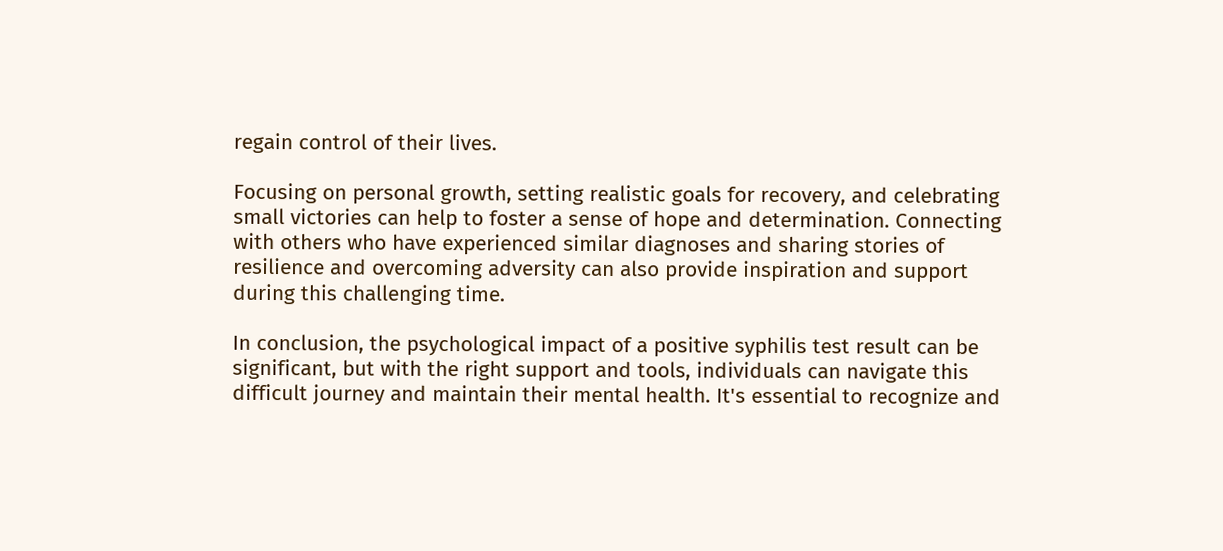regain control of their lives.

Focusing on personal growth, setting realistic goals for recovery, and celebrating small victories can help to foster a sense of hope and determination. Connecting with others who have experienced similar diagnoses and sharing stories of resilience and overcoming adversity can also provide inspiration and support during this challenging time.

In conclusion, the psychological impact of a positive syphilis test result can be significant, but with the right support and tools, individuals can navigate this difficult journey and maintain their mental health. It's essential to recognize and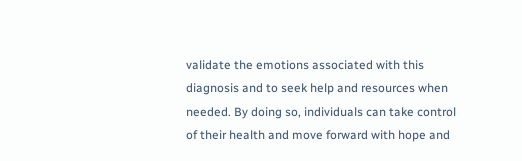validate the emotions associated with this diagnosis and to seek help and resources when needed. By doing so, individuals can take control of their health and move forward with hope and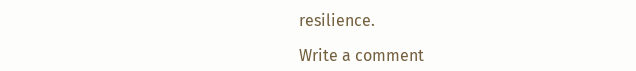resilience.

Write a comment